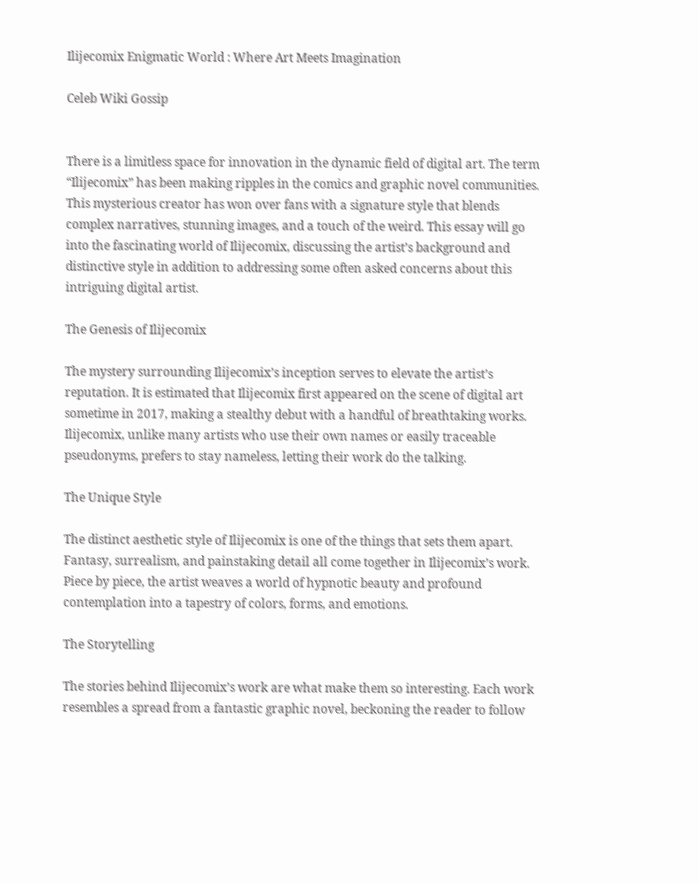Ilijecomix Enigmatic World : Where Art Meets Imagination

Celeb Wiki Gossip


There is a limitless space for innovation in the dynamic field of digital art. The term “Ilijecomix” has been making ripples in the comics and graphic novel communities. This mysterious creator has won over fans with a signature style that blends complex narratives, stunning images, and a touch of the weird. This essay will go into the fascinating world of Ilijecomix, discussing the artist’s background and distinctive style in addition to addressing some often asked concerns about this intriguing digital artist.

The Genesis of Ilijecomix

The mystery surrounding Ilijecomix’s inception serves to elevate the artist’s reputation. It is estimated that Ilijecomix first appeared on the scene of digital art sometime in 2017, making a stealthy debut with a handful of breathtaking works. Ilijecomix, unlike many artists who use their own names or easily traceable pseudonyms, prefers to stay nameless, letting their work do the talking.

The Unique Style

The distinct aesthetic style of Ilijecomix is one of the things that sets them apart. Fantasy, surrealism, and painstaking detail all come together in Ilijecomix’s work. Piece by piece, the artist weaves a world of hypnotic beauty and profound contemplation into a tapestry of colors, forms, and emotions.

The Storytelling

The stories behind Ilijecomix’s work are what make them so interesting. Each work resembles a spread from a fantastic graphic novel, beckoning the reader to follow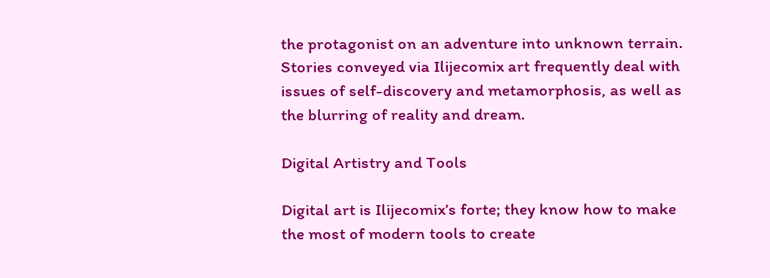the protagonist on an adventure into unknown terrain. Stories conveyed via Ilijecomix art frequently deal with issues of self-discovery and metamorphosis, as well as the blurring of reality and dream.

Digital Artistry and Tools

Digital art is Ilijecomix’s forte; they know how to make the most of modern tools to create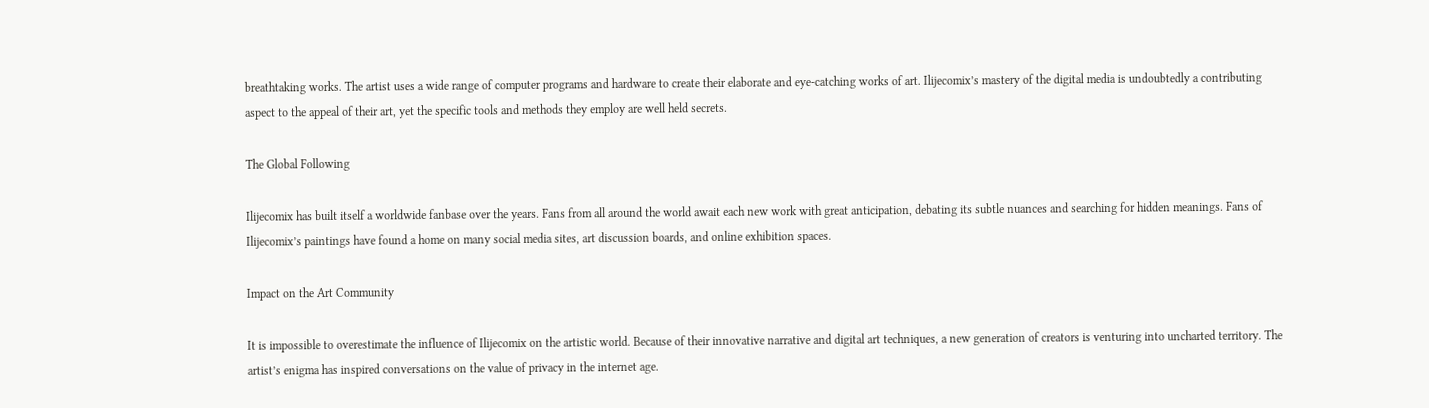breathtaking works. The artist uses a wide range of computer programs and hardware to create their elaborate and eye-catching works of art. Ilijecomix’s mastery of the digital media is undoubtedly a contributing aspect to the appeal of their art, yet the specific tools and methods they employ are well held secrets.

The Global Following

Ilijecomix has built itself a worldwide fanbase over the years. Fans from all around the world await each new work with great anticipation, debating its subtle nuances and searching for hidden meanings. Fans of Ilijecomix’s paintings have found a home on many social media sites, art discussion boards, and online exhibition spaces.

Impact on the Art Community

It is impossible to overestimate the influence of Ilijecomix on the artistic world. Because of their innovative narrative and digital art techniques, a new generation of creators is venturing into uncharted territory. The artist’s enigma has inspired conversations on the value of privacy in the internet age.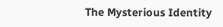The Mysterious Identity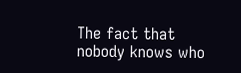The fact that nobody knows who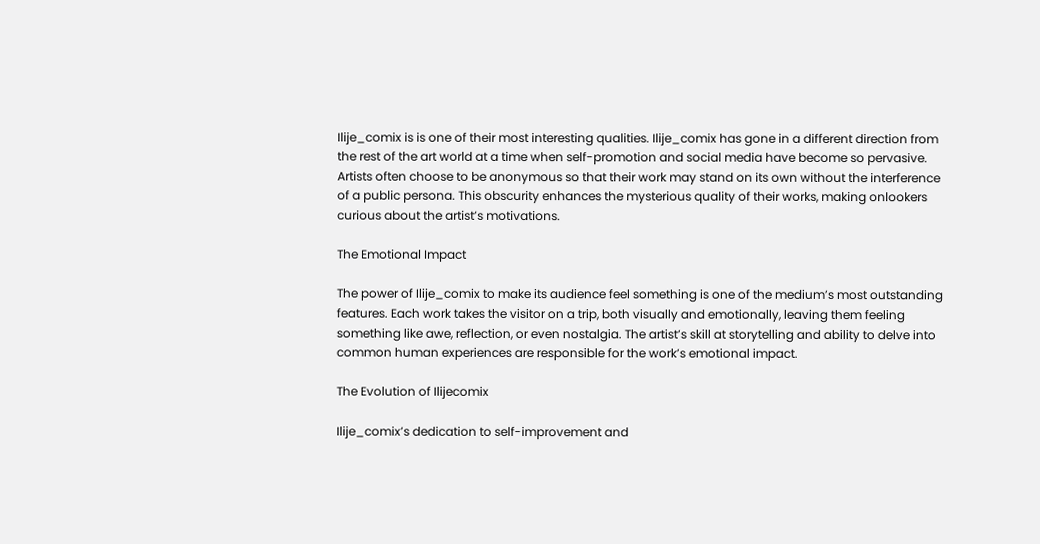Ilije_comix is is one of their most interesting qualities. Ilije_comix has gone in a different direction from the rest of the art world at a time when self-promotion and social media have become so pervasive. Artists often choose to be anonymous so that their work may stand on its own without the interference of a public persona. This obscurity enhances the mysterious quality of their works, making onlookers curious about the artist’s motivations.

The Emotional Impact

The power of Ilije_comix to make its audience feel something is one of the medium’s most outstanding features. Each work takes the visitor on a trip, both visually and emotionally, leaving them feeling something like awe, reflection, or even nostalgia. The artist’s skill at storytelling and ability to delve into common human experiences are responsible for the work’s emotional impact.

The Evolution of Ilijecomix

Ilije_comix’s dedication to self-improvement and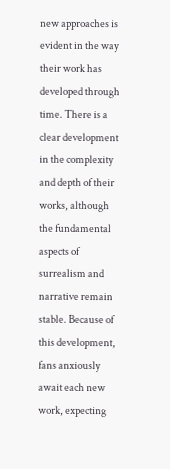new approaches is evident in the way their work has developed through time. There is a clear development in the complexity and depth of their works, although the fundamental aspects of surrealism and narrative remain stable. Because of this development, fans anxiously await each new work, expecting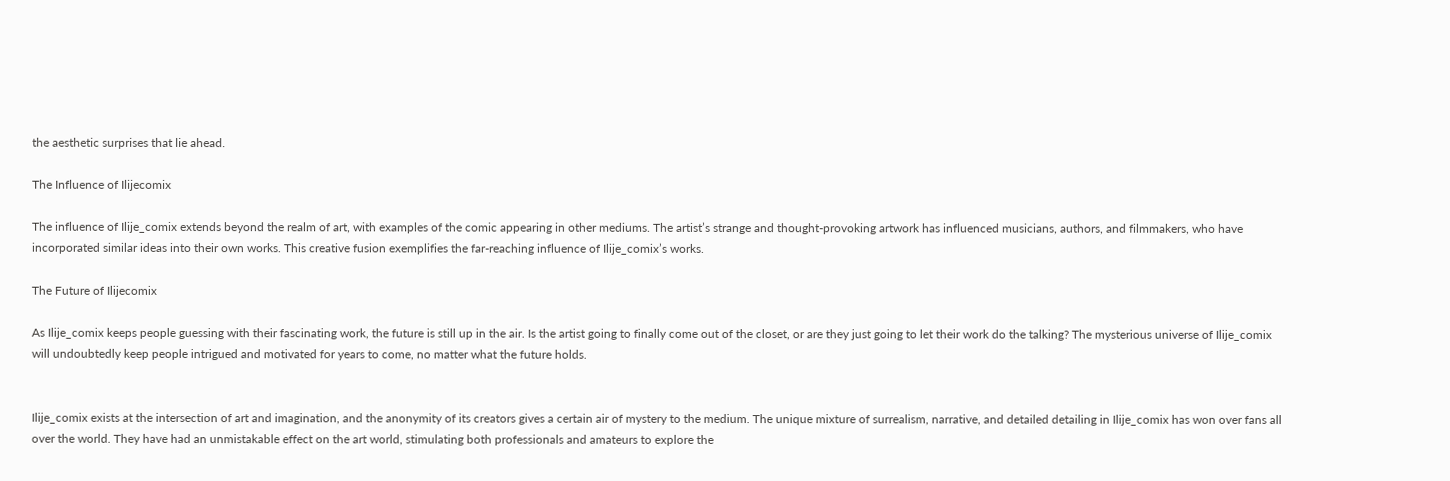the aesthetic surprises that lie ahead.

The Influence of Ilijecomix

The influence of Ilije_comix extends beyond the realm of art, with examples of the comic appearing in other mediums. The artist’s strange and thought-provoking artwork has influenced musicians, authors, and filmmakers, who have incorporated similar ideas into their own works. This creative fusion exemplifies the far-reaching influence of Ilije_comix’s works.

The Future of Ilijecomix

As Ilije_comix keeps people guessing with their fascinating work, the future is still up in the air. Is the artist going to finally come out of the closet, or are they just going to let their work do the talking? The mysterious universe of Ilije_comix will undoubtedly keep people intrigued and motivated for years to come, no matter what the future holds.


Ilije_comix exists at the intersection of art and imagination, and the anonymity of its creators gives a certain air of mystery to the medium. The unique mixture of surrealism, narrative, and detailed detailing in Ilije_comix has won over fans all over the world. They have had an unmistakable effect on the art world, stimulating both professionals and amateurs to explore the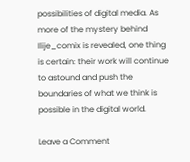possibilities of digital media. As more of the mystery behind Ilije_comix is revealed, one thing is certain: their work will continue to astound and push the boundaries of what we think is possible in the digital world.

Leave a Comment